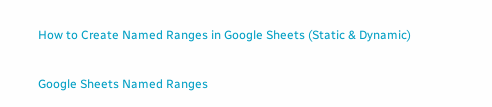How to Create Named Ranges in Google Sheets (Static & Dynamic)

Google Sheets Named Ranges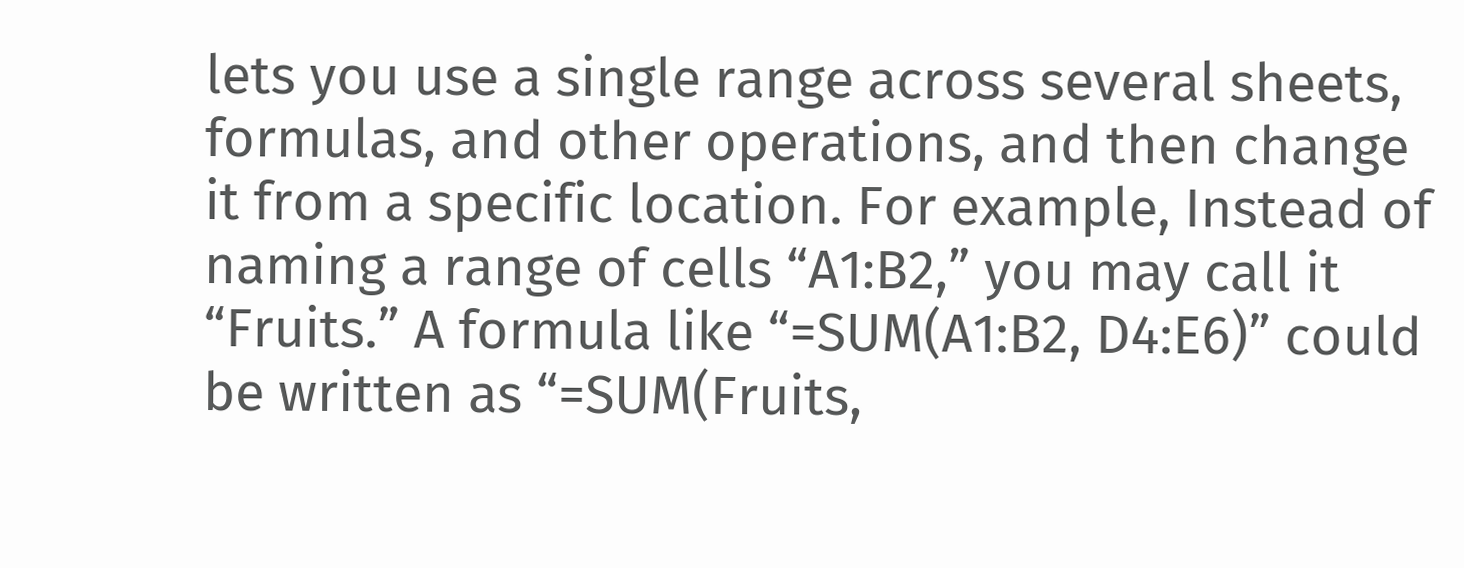lets you use a single range across several sheets, formulas, and other operations, and then change it from a specific location. For example, Instead of naming a range of cells “A1:B2,” you may call it “Fruits.” A formula like “=SUM(A1:B2, D4:E6)” could be written as “=SUM(Fruits,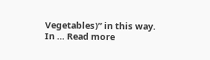Vegetables)” in this way. In … Read more